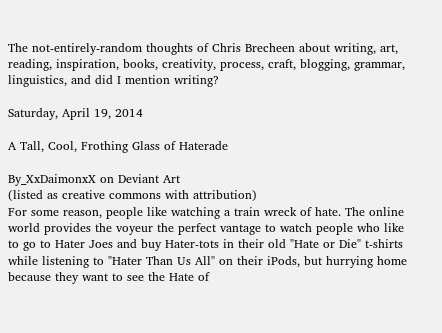The not-entirely-random thoughts of Chris Brecheen about writing, art, reading, inspiration, books, creativity, process, craft, blogging, grammar, linguistics, and did I mention writing?

Saturday, April 19, 2014

A Tall, Cool, Frothing Glass of Haterade

By_XxDaimonxX on Deviant Art
(listed as creative commons with attribution)
For some reason, people like watching a train wreck of hate. The online world provides the voyeur the perfect vantage to watch people who like to go to Hater Joes and buy Hater-tots in their old "Hate or Die" t-shirts while listening to "Hater Than Us All" on their iPods, but hurrying home because they want to see the Hate of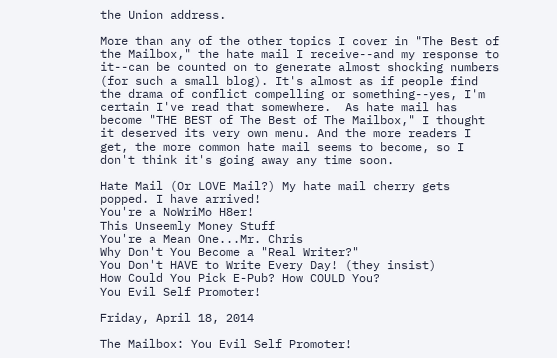the Union address.

More than any of the other topics I cover in "The Best of the Mailbox," the hate mail I receive--and my response to it--can be counted on to generate almost shocking numbers (for such a small blog). It's almost as if people find the drama of conflict compelling or something--yes, I'm certain I've read that somewhere.  As hate mail has become "THE BEST of The Best of The Mailbox," I thought it deserved its very own menu. And the more readers I get, the more common hate mail seems to become, so I don't think it's going away any time soon.

Hate Mail (Or LOVE Mail?) My hate mail cherry gets popped. I have arrived!
You're a NoWriMo H8er!
This Unseemly Money Stuff
You're a Mean One...Mr. Chris
Why Don't You Become a "Real Writer?"
You Don't HAVE to Write Every Day! (they insist)
How Could You Pick E-Pub? How COULD You?
You Evil Self Promoter!

Friday, April 18, 2014

The Mailbox: You Evil Self Promoter!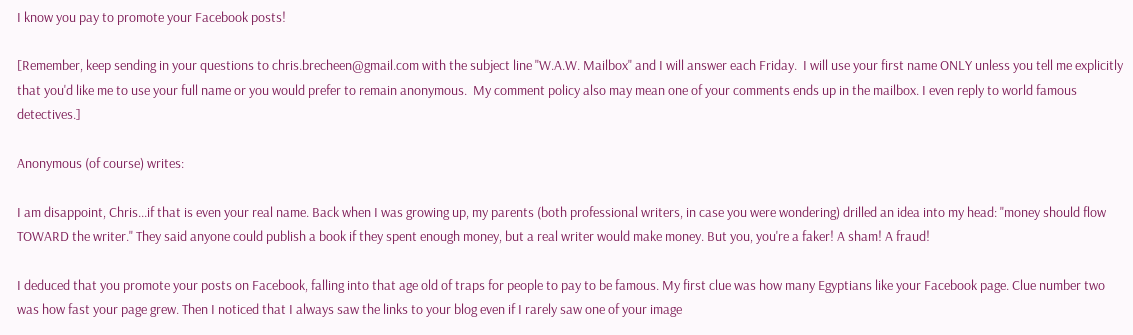I know you pay to promote your Facebook posts!

[Remember, keep sending in your questions to chris.brecheen@gmail.com with the subject line "W.A.W. Mailbox" and I will answer each Friday.  I will use your first name ONLY unless you tell me explicitly that you'd like me to use your full name or you would prefer to remain anonymous.  My comment policy also may mean one of your comments ends up in the mailbox. I even reply to world famous detectives.]

Anonymous (of course) writes:

I am disappoint, Chris...if that is even your real name. Back when I was growing up, my parents (both professional writers, in case you were wondering) drilled an idea into my head: "money should flow TOWARD the writer." They said anyone could publish a book if they spent enough money, but a real writer would make money. But you, you're a faker! A sham! A fraud!

I deduced that you promote your posts on Facebook, falling into that age old of traps for people to pay to be famous. My first clue was how many Egyptians like your Facebook page. Clue number two was how fast your page grew. Then I noticed that I always saw the links to your blog even if I rarely saw one of your image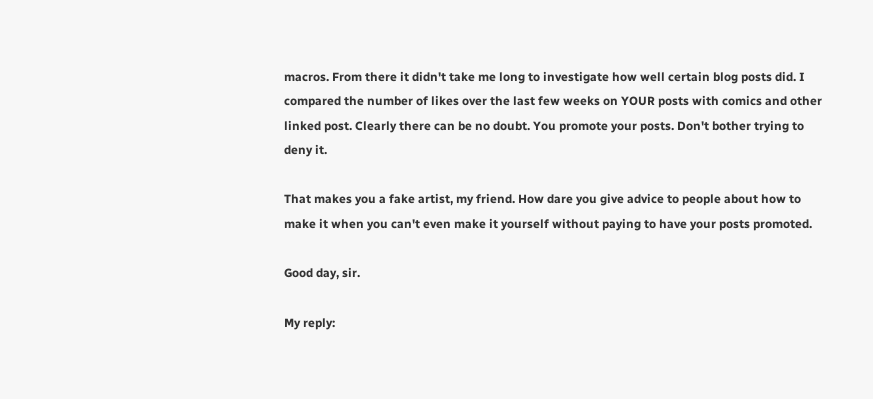macros. From there it didn't take me long to investigate how well certain blog posts did. I compared the number of likes over the last few weeks on YOUR posts with comics and other linked post. Clearly there can be no doubt. You promote your posts. Don't bother trying to deny it.

That makes you a fake artist, my friend. How dare you give advice to people about how to make it when you can't even make it yourself without paying to have your posts promoted.

Good day, sir.

My reply: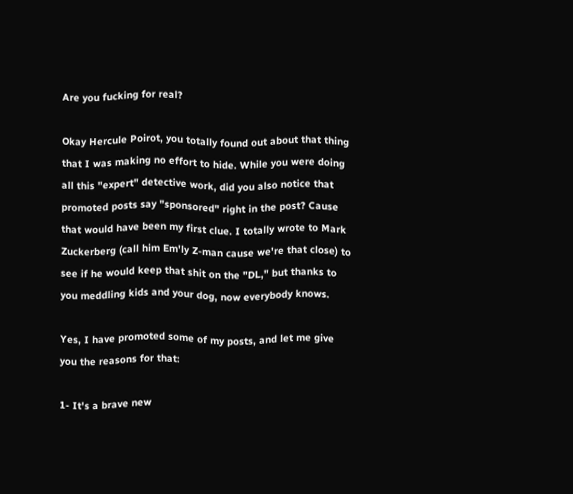Are you fucking for real?

Okay Hercule Poirot, you totally found out about that thing that I was making no effort to hide. While you were doing all this "expert" detective work, did you also notice that promoted posts say "sponsored" right in the post? Cause that would have been my first clue. I totally wrote to Mark Zuckerberg (call him Em'ly Z-man cause we're that close) to see if he would keep that shit on the "DL," but thanks to you meddling kids and your dog, now everybody knows.

Yes, I have promoted some of my posts, and let me give you the reasons for that:

1- It's a brave new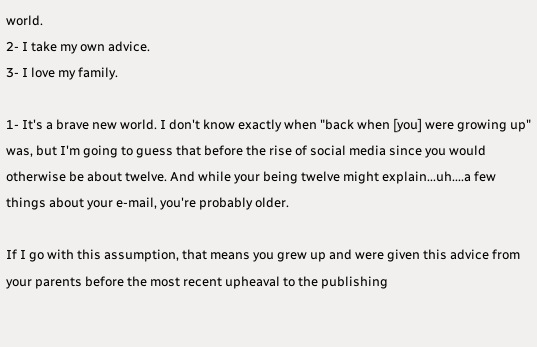world.
2- I take my own advice.
3- I love my family.

1- It's a brave new world. I don't know exactly when "back when [you] were growing up" was, but I'm going to guess that before the rise of social media since you would otherwise be about twelve. And while your being twelve might explain...uh....a few things about your e-mail, you're probably older.

If I go with this assumption, that means you grew up and were given this advice from your parents before the most recent upheaval to the publishing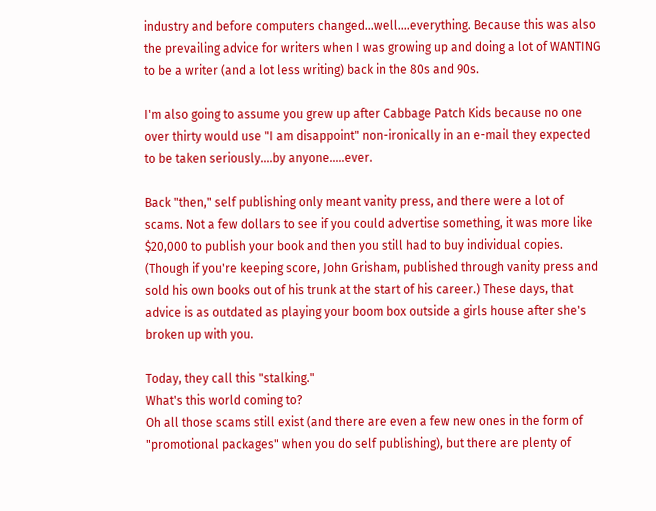industry and before computers changed...well....everything. Because this was also the prevailing advice for writers when I was growing up and doing a lot of WANTING to be a writer (and a lot less writing) back in the 80s and 90s.

I'm also going to assume you grew up after Cabbage Patch Kids because no one over thirty would use "I am disappoint" non-ironically in an e-mail they expected to be taken seriously....by anyone.....ever.

Back "then," self publishing only meant vanity press, and there were a lot of scams. Not a few dollars to see if you could advertise something, it was more like $20,000 to publish your book and then you still had to buy individual copies. (Though if you're keeping score, John Grisham, published through vanity press and sold his own books out of his trunk at the start of his career.) These days, that advice is as outdated as playing your boom box outside a girls house after she's broken up with you.

Today, they call this "stalking."
What's this world coming to?
Oh all those scams still exist (and there are even a few new ones in the form of "promotional packages" when you do self publishing), but there are plenty of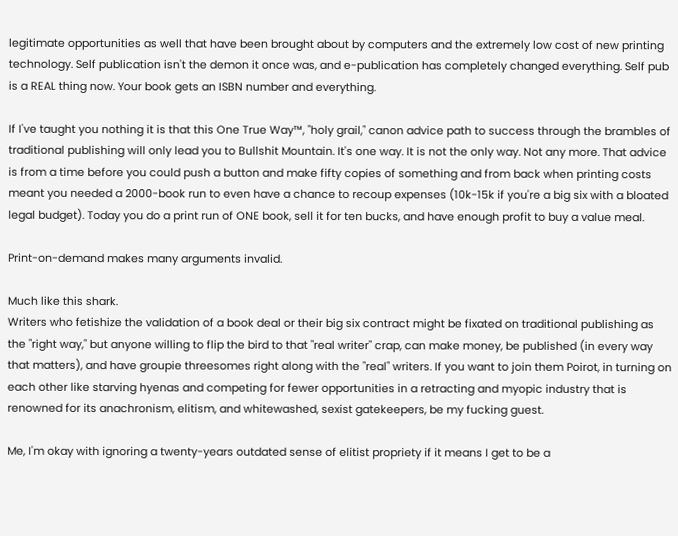legitimate opportunities as well that have been brought about by computers and the extremely low cost of new printing technology. Self publication isn't the demon it once was, and e-publication has completely changed everything. Self pub is a REAL thing now. Your book gets an ISBN number and everything.

If I've taught you nothing it is that this One True Way™, "holy grail," canon advice path to success through the brambles of traditional publishing will only lead you to Bullshit Mountain. It's one way. It is not the only way. Not any more. That advice is from a time before you could push a button and make fifty copies of something and from back when printing costs meant you needed a 2000-book run to even have a chance to recoup expenses (10k-15k if you're a big six with a bloated legal budget). Today you do a print run of ONE book, sell it for ten bucks, and have enough profit to buy a value meal.

Print-on-demand makes many arguments invalid.

Much like this shark.
Writers who fetishize the validation of a book deal or their big six contract might be fixated on traditional publishing as the "right way," but anyone willing to flip the bird to that "real writer" crap, can make money, be published (in every way that matters), and have groupie threesomes right along with the "real" writers. If you want to join them Poirot, in turning on each other like starving hyenas and competing for fewer opportunities in a retracting and myopic industry that is renowned for its anachronism, elitism, and whitewashed, sexist gatekeepers, be my fucking guest.

Me, I'm okay with ignoring a twenty-years outdated sense of elitist propriety if it means I get to be a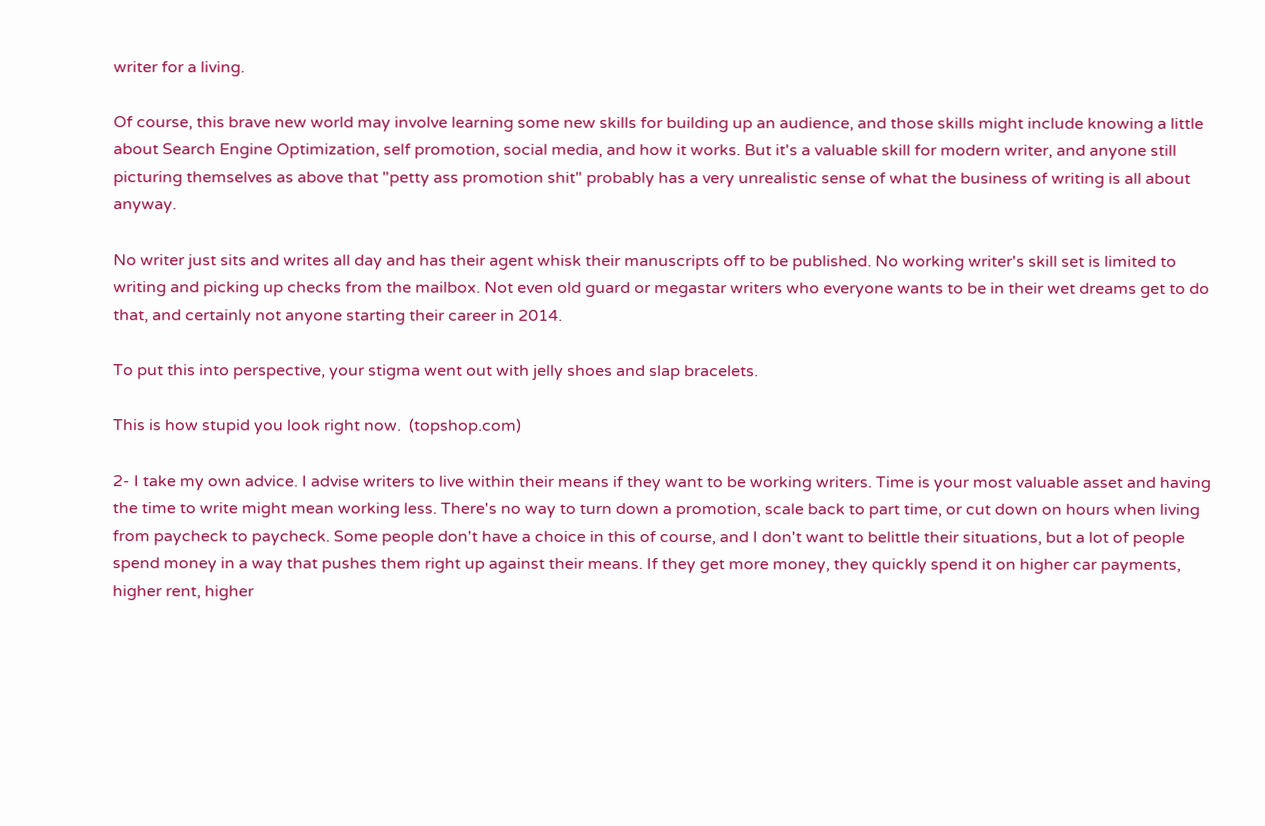writer for a living.

Of course, this brave new world may involve learning some new skills for building up an audience, and those skills might include knowing a little about Search Engine Optimization, self promotion, social media, and how it works. But it's a valuable skill for modern writer, and anyone still picturing themselves as above that "petty ass promotion shit" probably has a very unrealistic sense of what the business of writing is all about anyway.

No writer just sits and writes all day and has their agent whisk their manuscripts off to be published. No working writer's skill set is limited to writing and picking up checks from the mailbox. Not even old guard or megastar writers who everyone wants to be in their wet dreams get to do that, and certainly not anyone starting their career in 2014.

To put this into perspective, your stigma went out with jelly shoes and slap bracelets.

This is how stupid you look right now.  (topshop.com)

2- I take my own advice. I advise writers to live within their means if they want to be working writers. Time is your most valuable asset and having the time to write might mean working less. There's no way to turn down a promotion, scale back to part time, or cut down on hours when living from paycheck to paycheck. Some people don't have a choice in this of course, and I don't want to belittle their situations, but a lot of people spend money in a way that pushes them right up against their means. If they get more money, they quickly spend it on higher car payments, higher rent, higher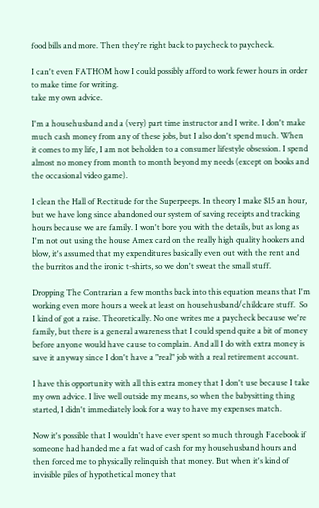food bills and more. Then they're right back to paycheck to paycheck.

I can't even FATHOM how I could possibly afford to work fewer hours in order to make time for writing.
take my own advice.

I'm a househusband and a (very) part time instructor and I write. I don't make much cash money from any of these jobs, but I also don't spend much. When it comes to my life, I am not beholden to a consumer lifestyle obsession. I spend almost no money from month to month beyond my needs (except on books and the occasional video game).

I clean the Hall of Rectitude for the Superpeeps. In theory I make $15 an hour, but we have long since abandoned our system of saving receipts and tracking hours because we are family. I won't bore you with the details, but as long as I'm not out using the house Amex card on the really high quality hookers and blow, it's assumed that my expenditures basically even out with the rent and the burritos and the ironic t-shirts, so we don't sweat the small stuff.

Dropping The Contrarian a few months back into this equation means that I'm working even more hours a week at least on househusband/childcare stuff.  So I kind of got a raise. Theoretically. No one writes me a paycheck because we're family, but there is a general awareness that I could spend quite a bit of money before anyone would have cause to complain. And all I do with extra money is save it anyway since I don't have a "real" job with a real retirement account.

I have this opportunity with all this extra money that I don't use because I take my own advice. I live well outside my means, so when the babysitting thing started, I didn't immediately look for a way to have my expenses match.

Now it's possible that I wouldn't have ever spent so much through Facebook if someone had handed me a fat wad of cash for my househusband hours and then forced me to physically relinquish that money. But when it's kind of invisible piles of hypothetical money that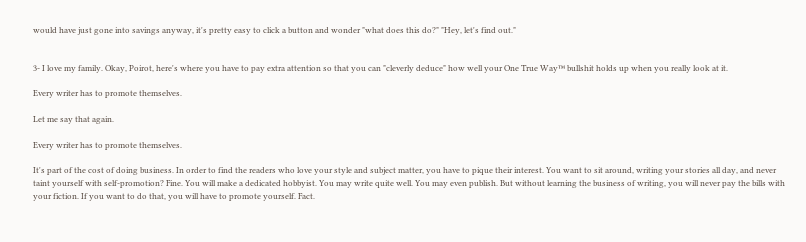would have just gone into savings anyway, it's pretty easy to click a button and wonder "what does this do?" "Hey, let's find out."


3- I love my family. Okay, Poirot, here's where you have to pay extra attention so that you can "cleverly deduce" how well your One True Way™ bullshit holds up when you really look at it.

Every writer has to promote themselves.

Let me say that again.

Every writer has to promote themselves.

It's part of the cost of doing business. In order to find the readers who love your style and subject matter, you have to pique their interest. You want to sit around, writing your stories all day, and never taint yourself with self-promotion? Fine. You will make a dedicated hobbyist. You may write quite well. You may even publish. But without learning the business of writing, you will never pay the bills with your fiction. If you want to do that, you will have to promote yourself. Fact.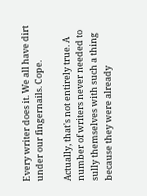Every writer does it. We all have dirt under our fingernails. Cope.

Actually, that's not entirely true. A number of writers never needed to sully themselves with such a thing because they were already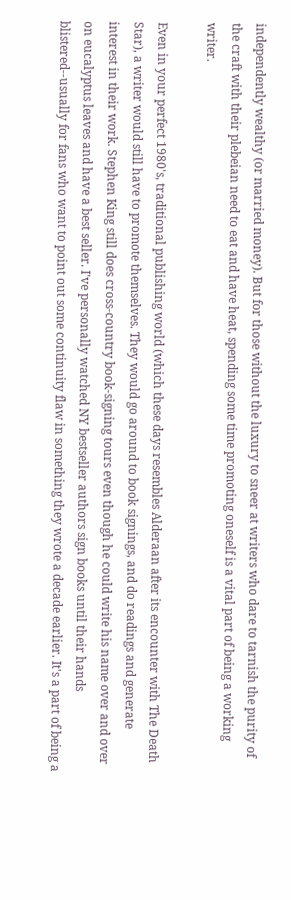independently wealthy (or married money). But for those without the luxury to sneer at writers who dare to tarnish the purity of the craft with their plebeian need to eat and have heat, spending some time promoting oneself is a vital part of being a working writer.

Even in your perfect 1980's, traditional publishing world (which these days resembles Alderaan after its encounter with The Death Star), a writer would still have to promote themselves. They would go around to book signings, and do readings and generate interest in their work. Stephen King still does cross-country book-signing tours even though he could write his name over and over on eucalyptus leaves and have a best seller. I've personally watched NY bestseller authors sign books until their hands blistered--usually for fans who want to point out some continuity flaw in something they wrote a decade earlier. It's a part of being a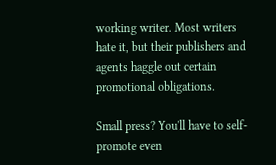working writer. Most writers hate it, but their publishers and agents haggle out certain promotional obligations.

Small press? You'll have to self-promote even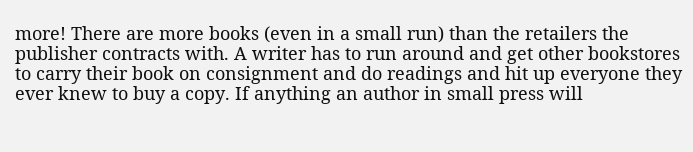more! There are more books (even in a small run) than the retailers the publisher contracts with. A writer has to run around and get other bookstores to carry their book on consignment and do readings and hit up everyone they ever knew to buy a copy. If anything an author in small press will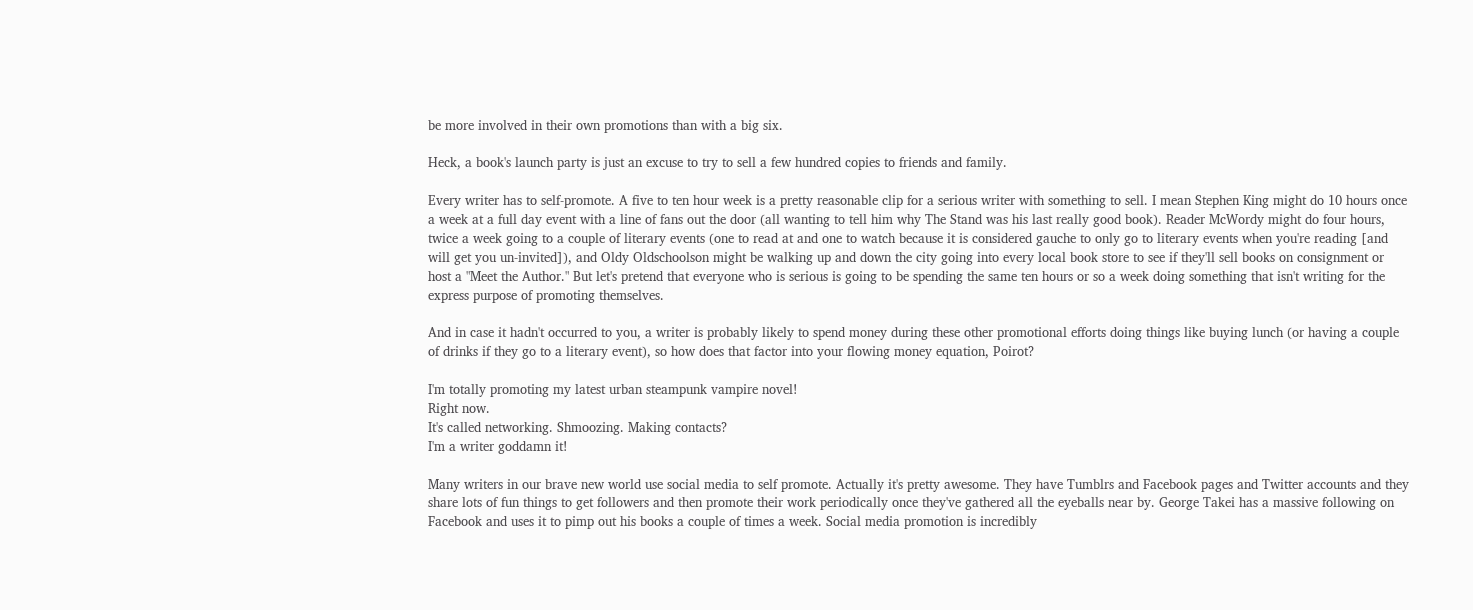be more involved in their own promotions than with a big six.

Heck, a book's launch party is just an excuse to try to sell a few hundred copies to friends and family.

Every writer has to self-promote. A five to ten hour week is a pretty reasonable clip for a serious writer with something to sell. I mean Stephen King might do 10 hours once a week at a full day event with a line of fans out the door (all wanting to tell him why The Stand was his last really good book). Reader McWordy might do four hours, twice a week going to a couple of literary events (one to read at and one to watch because it is considered gauche to only go to literary events when you're reading [and will get you un-invited]), and Oldy Oldschoolson might be walking up and down the city going into every local book store to see if they'll sell books on consignment or host a "Meet the Author." But let's pretend that everyone who is serious is going to be spending the same ten hours or so a week doing something that isn't writing for the express purpose of promoting themselves.

And in case it hadn't occurred to you, a writer is probably likely to spend money during these other promotional efforts doing things like buying lunch (or having a couple of drinks if they go to a literary event), so how does that factor into your flowing money equation, Poirot?

I'm totally promoting my latest urban steampunk vampire novel!
Right now.
It's called networking. Shmoozing. Making contacts?
I'm a writer goddamn it!

Many writers in our brave new world use social media to self promote. Actually it's pretty awesome. They have Tumblrs and Facebook pages and Twitter accounts and they share lots of fun things to get followers and then promote their work periodically once they've gathered all the eyeballs near by. George Takei has a massive following on Facebook and uses it to pimp out his books a couple of times a week. Social media promotion is incredibly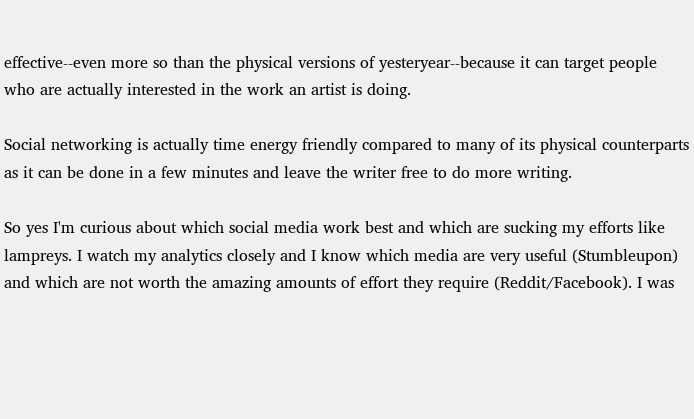effective--even more so than the physical versions of yesteryear--because it can target people who are actually interested in the work an artist is doing.

Social networking is actually time energy friendly compared to many of its physical counterparts as it can be done in a few minutes and leave the writer free to do more writing.

So yes I'm curious about which social media work best and which are sucking my efforts like lampreys. I watch my analytics closely and I know which media are very useful (Stumbleupon) and which are not worth the amazing amounts of effort they require (Reddit/Facebook). I was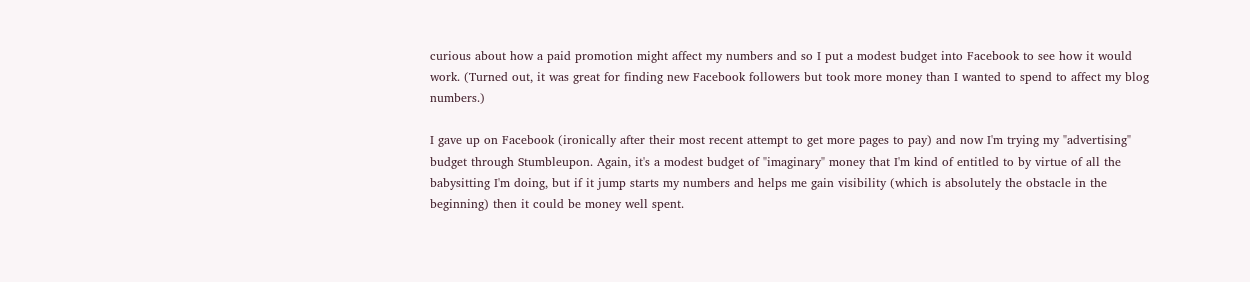curious about how a paid promotion might affect my numbers and so I put a modest budget into Facebook to see how it would work. (Turned out, it was great for finding new Facebook followers but took more money than I wanted to spend to affect my blog numbers.)

I gave up on Facebook (ironically after their most recent attempt to get more pages to pay) and now I'm trying my "advertising" budget through Stumbleupon. Again, it's a modest budget of "imaginary" money that I'm kind of entitled to by virtue of all the babysitting I'm doing, but if it jump starts my numbers and helps me gain visibility (which is absolutely the obstacle in the beginning) then it could be money well spent.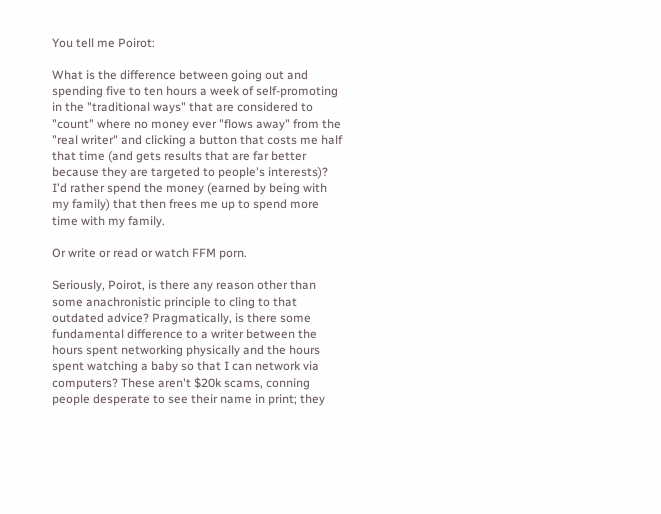You tell me Poirot:

What is the difference between going out and spending five to ten hours a week of self-promoting in the "traditional ways" that are considered to "count" where no money ever "flows away" from the "real writer" and clicking a button that costs me half that time (and gets results that are far better because they are targeted to people's interests)? I'd rather spend the money (earned by being with my family) that then frees me up to spend more time with my family.

Or write or read or watch FFM porn.

Seriously, Poirot, is there any reason other than some anachronistic principle to cling to that outdated advice? Pragmatically, is there some fundamental difference to a writer between the hours spent networking physically and the hours spent watching a baby so that I can network via computers? These aren't $20k scams, conning people desperate to see their name in print; they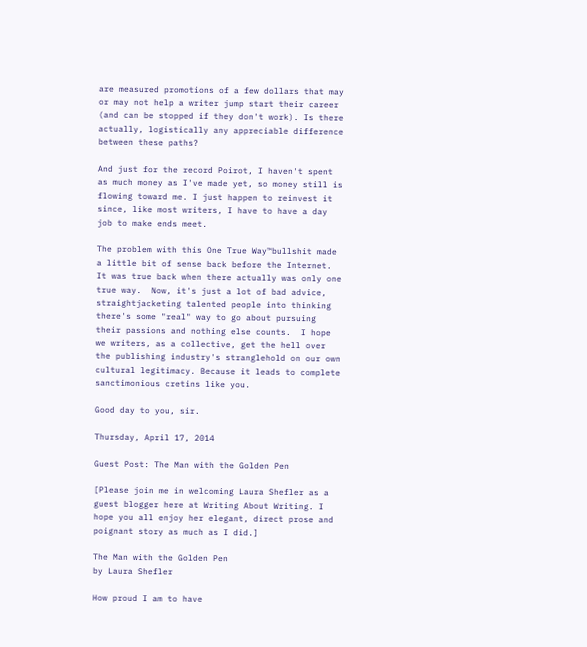are measured promotions of a few dollars that may or may not help a writer jump start their career (and can be stopped if they don't work). Is there actually, logistically any appreciable difference between these paths?

And just for the record Poirot, I haven't spent as much money as I've made yet, so money still is flowing toward me. I just happen to reinvest it since, like most writers, I have to have a day job to make ends meet.

The problem with this One True Way™bullshit made a little bit of sense back before the Internet. It was true back when there actually was only one true way.  Now, it's just a lot of bad advice, straightjacketing talented people into thinking there's some "real" way to go about pursuing their passions and nothing else counts.  I hope we writers, as a collective, get the hell over the publishing industry's stranglehold on our own cultural legitimacy. Because it leads to complete sanctimonious cretins like you.

Good day to you, sir.

Thursday, April 17, 2014

Guest Post: The Man with the Golden Pen

[Please join me in welcoming Laura Shefler as a guest blogger here at Writing About Writing. I hope you all enjoy her elegant, direct prose and poignant story as much as I did.]

The Man with the Golden Pen
by Laura Shefler

How proud I am to have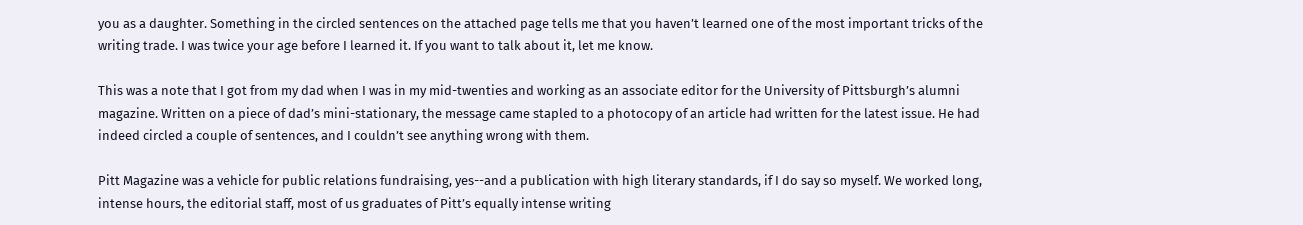you as a daughter. Something in the circled sentences on the attached page tells me that you haven’t learned one of the most important tricks of the writing trade. I was twice your age before I learned it. If you want to talk about it, let me know.

This was a note that I got from my dad when I was in my mid-twenties and working as an associate editor for the University of Pittsburgh’s alumni magazine. Written on a piece of dad’s mini-stationary, the message came stapled to a photocopy of an article had written for the latest issue. He had indeed circled a couple of sentences, and I couldn’t see anything wrong with them.

Pitt Magazine was a vehicle for public relations fundraising, yes--and a publication with high literary standards, if I do say so myself. We worked long, intense hours, the editorial staff, most of us graduates of Pitt’s equally intense writing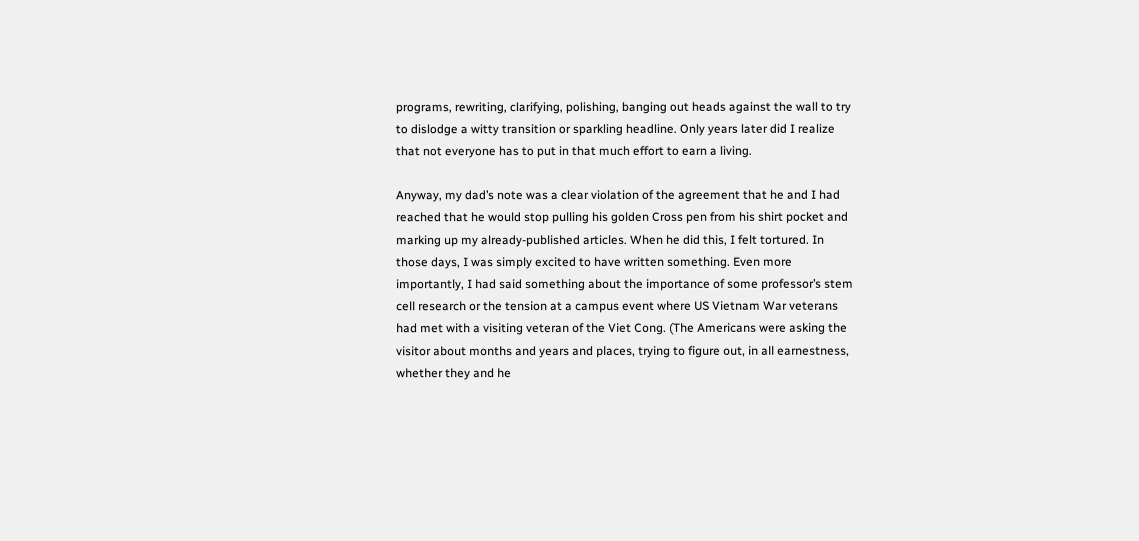programs, rewriting, clarifying, polishing, banging out heads against the wall to try to dislodge a witty transition or sparkling headline. Only years later did I realize that not everyone has to put in that much effort to earn a living.

Anyway, my dad’s note was a clear violation of the agreement that he and I had reached that he would stop pulling his golden Cross pen from his shirt pocket and marking up my already-published articles. When he did this, I felt tortured. In those days, I was simply excited to have written something. Even more importantly, I had said something about the importance of some professor’s stem cell research or the tension at a campus event where US Vietnam War veterans had met with a visiting veteran of the Viet Cong. (The Americans were asking the visitor about months and years and places, trying to figure out, in all earnestness, whether they and he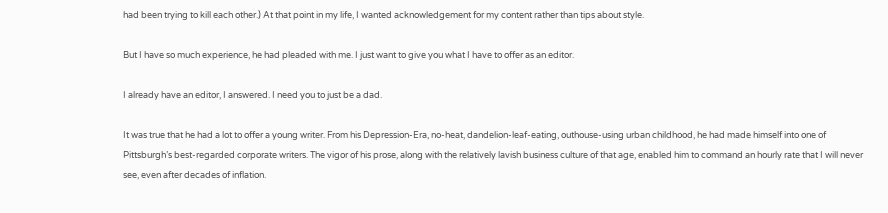had been trying to kill each other.) At that point in my life, I wanted acknowledgement for my content rather than tips about style.

But I have so much experience, he had pleaded with me. I just want to give you what I have to offer as an editor.

I already have an editor, I answered. I need you to just be a dad.

It was true that he had a lot to offer a young writer. From his Depression-Era, no-heat, dandelion-leaf-eating, outhouse-using urban childhood, he had made himself into one of Pittsburgh’s best-regarded corporate writers. The vigor of his prose, along with the relatively lavish business culture of that age, enabled him to command an hourly rate that I will never see, even after decades of inflation.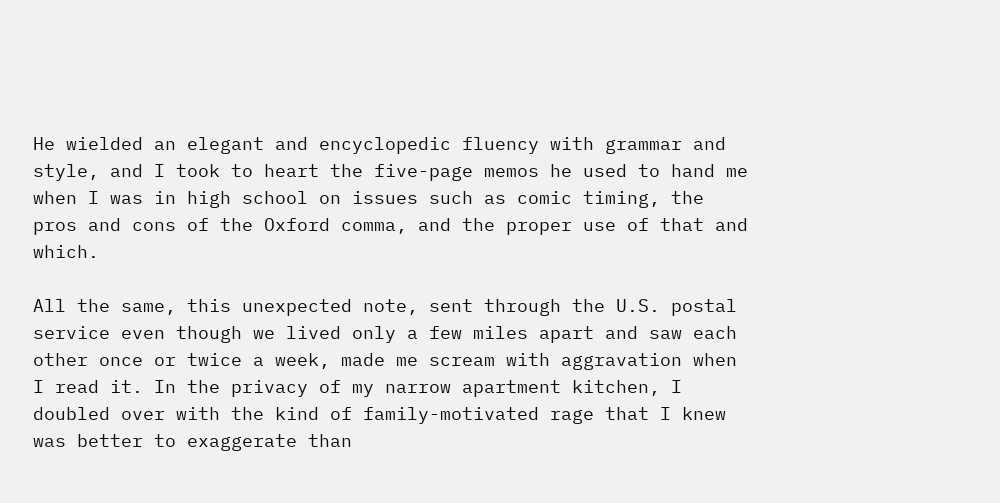He wielded an elegant and encyclopedic fluency with grammar and style, and I took to heart the five-page memos he used to hand me when I was in high school on issues such as comic timing, the pros and cons of the Oxford comma, and the proper use of that and which.

All the same, this unexpected note, sent through the U.S. postal service even though we lived only a few miles apart and saw each other once or twice a week, made me scream with aggravation when I read it. In the privacy of my narrow apartment kitchen, I doubled over with the kind of family-motivated rage that I knew was better to exaggerate than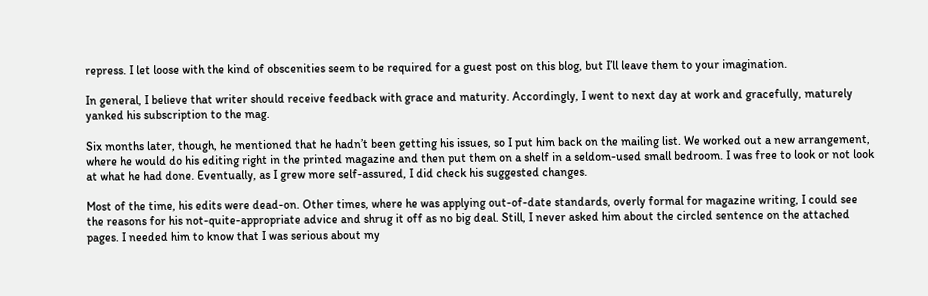repress. I let loose with the kind of obscenities seem to be required for a guest post on this blog, but I’ll leave them to your imagination.

In general, I believe that writer should receive feedback with grace and maturity. Accordingly, I went to next day at work and gracefully, maturely yanked his subscription to the mag.

Six months later, though, he mentioned that he hadn’t been getting his issues, so I put him back on the mailing list. We worked out a new arrangement, where he would do his editing right in the printed magazine and then put them on a shelf in a seldom-used small bedroom. I was free to look or not look at what he had done. Eventually, as I grew more self-assured, I did check his suggested changes.

Most of the time, his edits were dead-on. Other times, where he was applying out-of-date standards, overly formal for magazine writing, I could see the reasons for his not-quite-appropriate advice and shrug it off as no big deal. Still, I never asked him about the circled sentence on the attached pages. I needed him to know that I was serious about my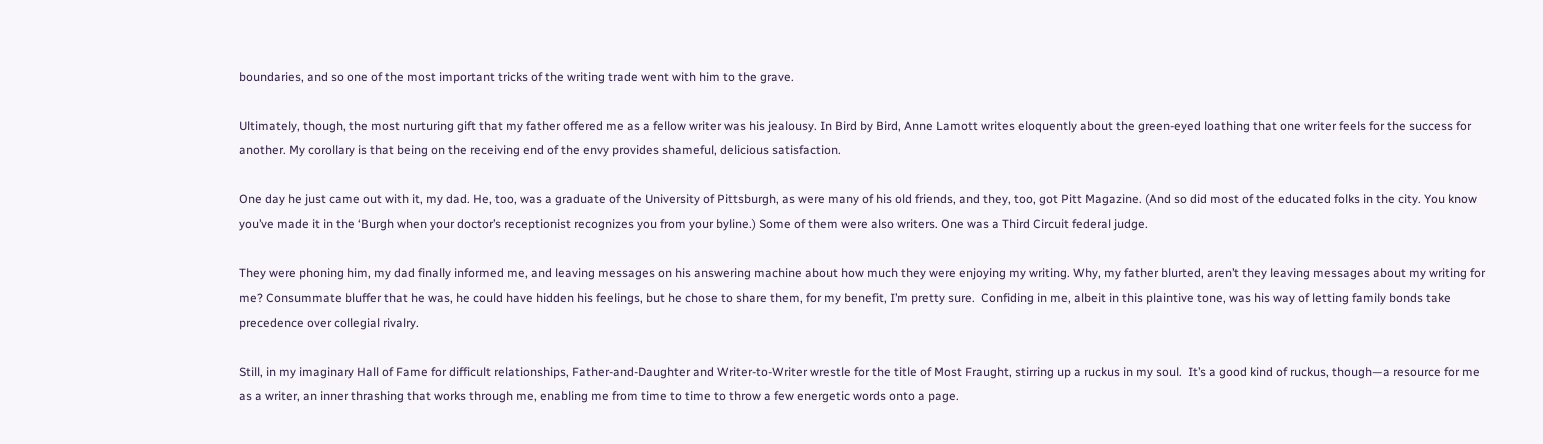boundaries, and so one of the most important tricks of the writing trade went with him to the grave.

Ultimately, though, the most nurturing gift that my father offered me as a fellow writer was his jealousy. In Bird by Bird, Anne Lamott writes eloquently about the green-eyed loathing that one writer feels for the success for another. My corollary is that being on the receiving end of the envy provides shameful, delicious satisfaction.

One day he just came out with it, my dad. He, too, was a graduate of the University of Pittsburgh, as were many of his old friends, and they, too, got Pitt Magazine. (And so did most of the educated folks in the city. You know you’ve made it in the ‘Burgh when your doctor’s receptionist recognizes you from your byline.) Some of them were also writers. One was a Third Circuit federal judge.

They were phoning him, my dad finally informed me, and leaving messages on his answering machine about how much they were enjoying my writing. Why, my father blurted, aren’t they leaving messages about my writing for me? Consummate bluffer that he was, he could have hidden his feelings, but he chose to share them, for my benefit, I’m pretty sure.  Confiding in me, albeit in this plaintive tone, was his way of letting family bonds take precedence over collegial rivalry.

Still, in my imaginary Hall of Fame for difficult relationships, Father-and-Daughter and Writer-to-Writer wrestle for the title of Most Fraught, stirring up a ruckus in my soul.  It’s a good kind of ruckus, though—a resource for me as a writer, an inner thrashing that works through me, enabling me from time to time to throw a few energetic words onto a page.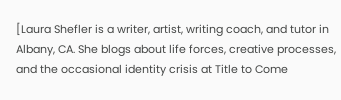[Laura Shefler is a writer, artist, writing coach, and tutor in Albany, CA. She blogs about life forces, creative processes, and the occasional identity crisis at Title to Come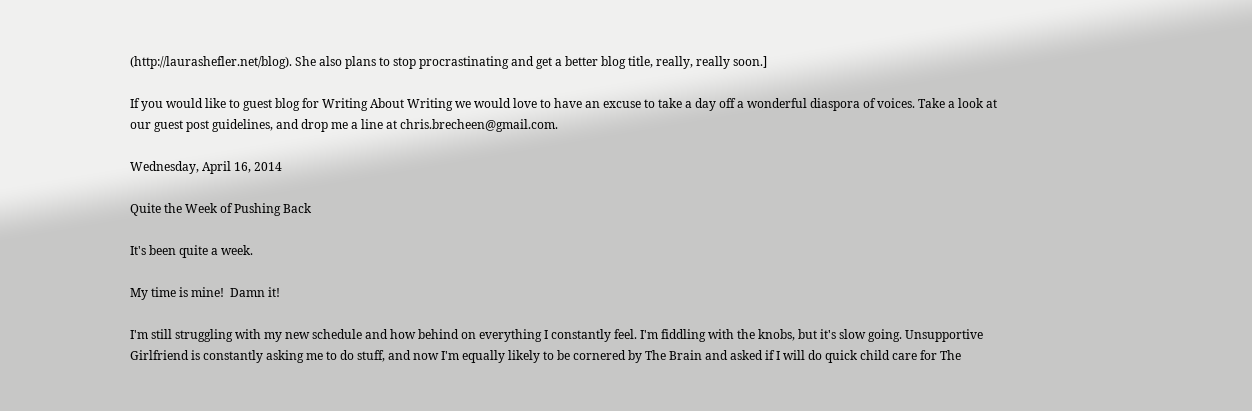(http://laurashefler.net/blog). She also plans to stop procrastinating and get a better blog title, really, really soon.]

If you would like to guest blog for Writing About Writing we would love to have an excuse to take a day off a wonderful diaspora of voices. Take a look at our guest post guidelines, and drop me a line at chris.brecheen@gmail.com.

Wednesday, April 16, 2014

Quite the Week of Pushing Back

It's been quite a week.

My time is mine!  Damn it!

I'm still struggling with my new schedule and how behind on everything I constantly feel. I'm fiddling with the knobs, but it's slow going. Unsupportive Girlfriend is constantly asking me to do stuff, and now I'm equally likely to be cornered by The Brain and asked if I will do quick child care for The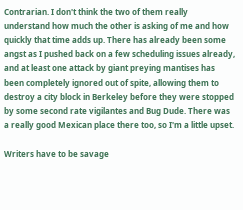Contrarian. I don't think the two of them really understand how much the other is asking of me and how quickly that time adds up. There has already been some angst as I pushed back on a few scheduling issues already, and at least one attack by giant preying mantises has been completely ignored out of spite, allowing them to destroy a city block in Berkeley before they were stopped by some second rate vigilantes and Bug Dude. There was a really good Mexican place there too, so I'm a little upset.

Writers have to be savage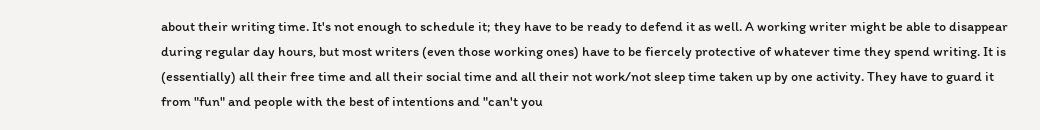about their writing time. It's not enough to schedule it; they have to be ready to defend it as well. A working writer might be able to disappear during regular day hours, but most writers (even those working ones) have to be fiercely protective of whatever time they spend writing. It is (essentially) all their free time and all their social time and all their not work/not sleep time taken up by one activity. They have to guard it from "fun" and people with the best of intentions and "can't you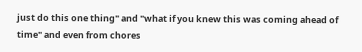just do this one thing" and "what if you knew this was coming ahead of time" and even from chores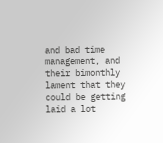and bad time management, and their bimonthly lament that they could be getting laid a lot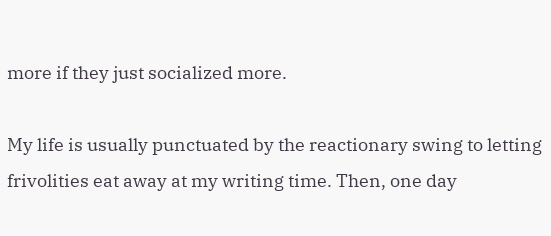more if they just socialized more.

My life is usually punctuated by the reactionary swing to letting frivolities eat away at my writing time. Then, one day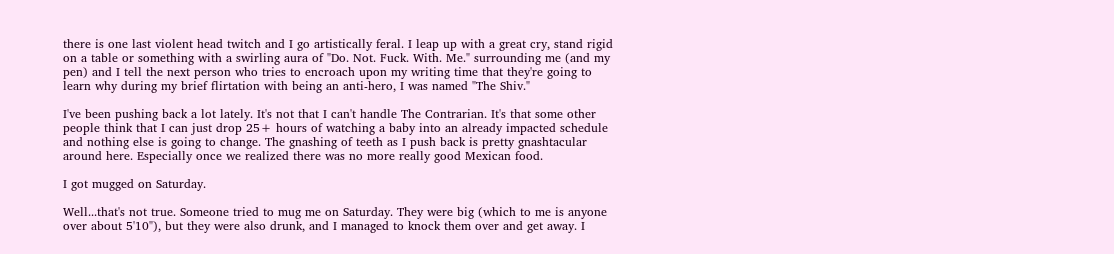there is one last violent head twitch and I go artistically feral. I leap up with a great cry, stand rigid on a table or something with a swirling aura of "Do. Not. Fuck. With. Me." surrounding me (and my pen) and I tell the next person who tries to encroach upon my writing time that they're going to learn why during my brief flirtation with being an anti-hero, I was named "The Shiv."

I've been pushing back a lot lately. It's not that I can't handle The Contrarian. It's that some other people think that I can just drop 25+ hours of watching a baby into an already impacted schedule and nothing else is going to change. The gnashing of teeth as I push back is pretty gnashtacular around here. Especially once we realized there was no more really good Mexican food.

I got mugged on Saturday.

Well...that's not true. Someone tried to mug me on Saturday. They were big (which to me is anyone over about 5'10"), but they were also drunk, and I managed to knock them over and get away. I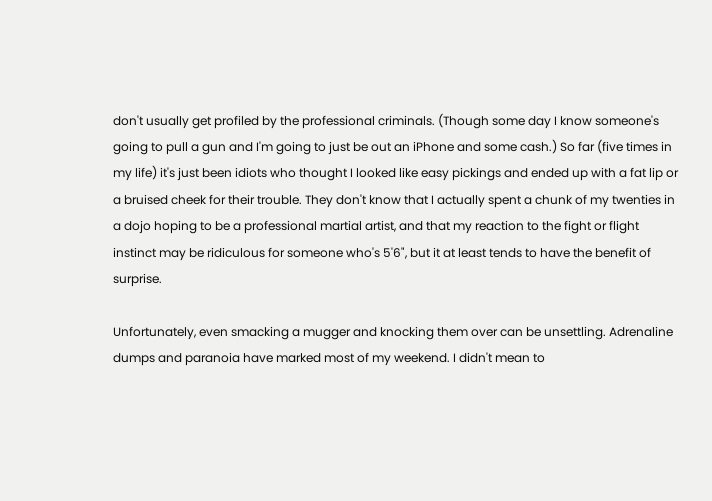don't usually get profiled by the professional criminals. (Though some day I know someone's going to pull a gun and I'm going to just be out an iPhone and some cash.) So far (five times in my life) it's just been idiots who thought I looked like easy pickings and ended up with a fat lip or a bruised cheek for their trouble. They don't know that I actually spent a chunk of my twenties in a dojo hoping to be a professional martial artist, and that my reaction to the fight or flight instinct may be ridiculous for someone who's 5'6", but it at least tends to have the benefit of surprise.

Unfortunately, even smacking a mugger and knocking them over can be unsettling. Adrenaline dumps and paranoia have marked most of my weekend. I didn't mean to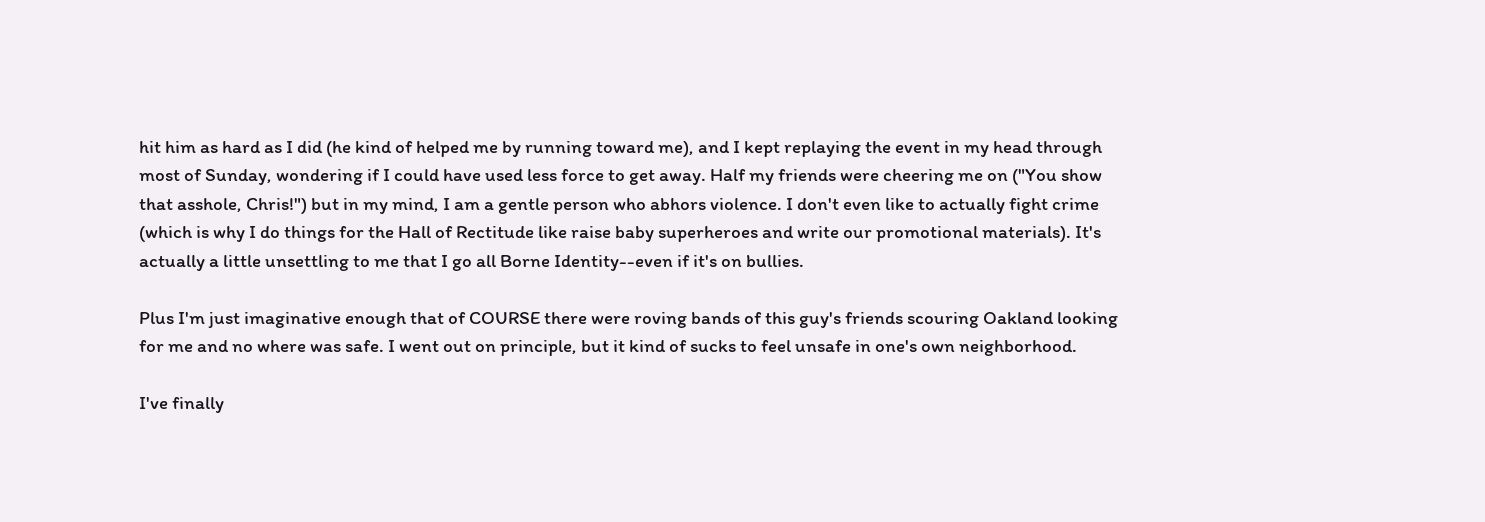hit him as hard as I did (he kind of helped me by running toward me), and I kept replaying the event in my head through most of Sunday, wondering if I could have used less force to get away. Half my friends were cheering me on ("You show that asshole, Chris!") but in my mind, I am a gentle person who abhors violence. I don't even like to actually fight crime (which is why I do things for the Hall of Rectitude like raise baby superheroes and write our promotional materials). It's actually a little unsettling to me that I go all Borne Identity--even if it's on bullies.

Plus I'm just imaginative enough that of COURSE there were roving bands of this guy's friends scouring Oakland looking for me and no where was safe. I went out on principle, but it kind of sucks to feel unsafe in one's own neighborhood.

I've finally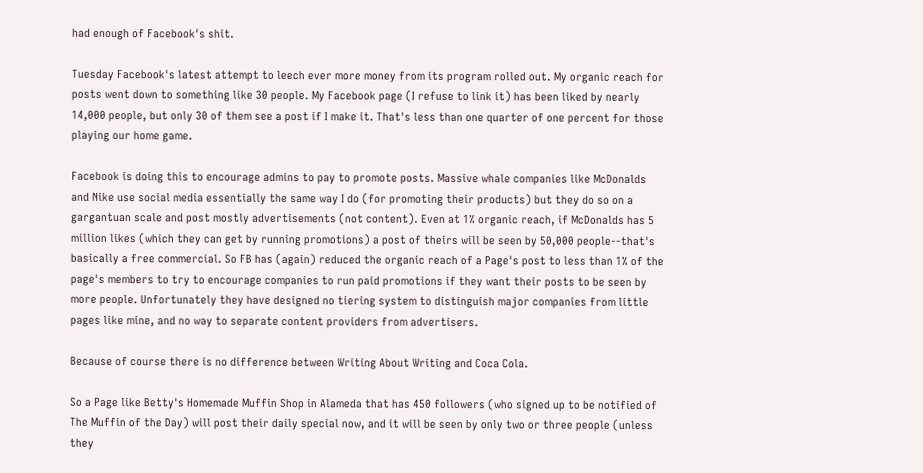had enough of Facebook's shit.

Tuesday Facebook's latest attempt to leech ever more money from its program rolled out. My organic reach for posts went down to something like 30 people. My Facebook page (I refuse to link it) has been liked by nearly 14,000 people, but only 30 of them see a post if I make it. That's less than one quarter of one percent for those playing our home game.

Facebook is doing this to encourage admins to pay to promote posts. Massive whale companies like McDonalds and Nike use social media essentially the same way I do (for promoting their products) but they do so on a gargantuan scale and post mostly advertisements (not content). Even at 1% organic reach, if McDonalds has 5 million likes (which they can get by running promotions) a post of theirs will be seen by 50,000 people--that's basically a free commercial. So FB has (again) reduced the organic reach of a Page's post to less than 1% of the page's members to try to encourage companies to run paid promotions if they want their posts to be seen by more people. Unfortunately they have designed no tiering system to distinguish major companies from little pages like mine, and no way to separate content providers from advertisers.

Because of course there is no difference between Writing About Writing and Coca Cola.

So a Page like Betty's Homemade Muffin Shop in Alameda that has 450 followers (who signed up to be notified of The Muffin of the Day) will post their daily special now, and it will be seen by only two or three people (unless they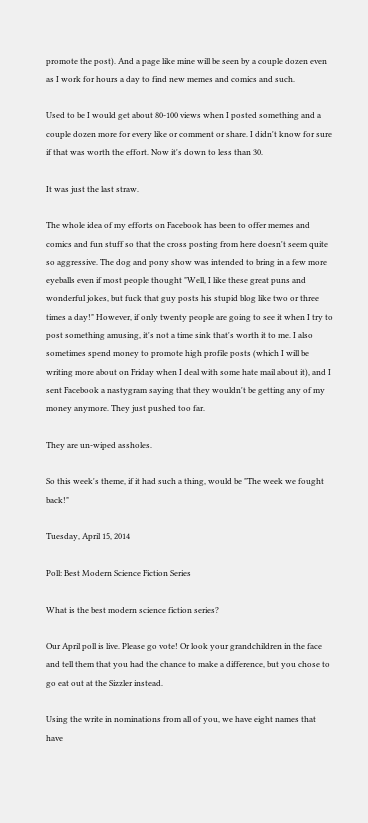promote the post). And a page like mine will be seen by a couple dozen even as I work for hours a day to find new memes and comics and such.

Used to be I would get about 80-100 views when I posted something and a couple dozen more for every like or comment or share. I didn't know for sure if that was worth the effort. Now it's down to less than 30.

It was just the last straw.

The whole idea of my efforts on Facebook has been to offer memes and comics and fun stuff so that the cross posting from here doesn't seem quite so aggressive. The dog and pony show was intended to bring in a few more eyeballs even if most people thought "Well, I like these great puns and wonderful jokes, but fuck that guy posts his stupid blog like two or three times a day!" However, if only twenty people are going to see it when I try to post something amusing, it's not a time sink that's worth it to me. I also sometimes spend money to promote high profile posts (which I will be writing more about on Friday when I deal with some hate mail about it), and I sent Facebook a nastygram saying that they wouldn't be getting any of my money anymore. They just pushed too far.

They are un-wiped assholes.

So this week's theme, if it had such a thing, would be "The week we fought back!"

Tuesday, April 15, 2014

Poll: Best Modern Science Fiction Series

What is the best modern science fiction series?

Our April poll is live. Please go vote! Or look your grandchildren in the face and tell them that you had the chance to make a difference, but you chose to go eat out at the Sizzler instead.

Using the write in nominations from all of you, we have eight names that have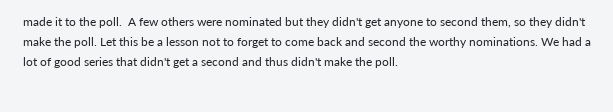made it to the poll.  A few others were nominated but they didn't get anyone to second them, so they didn't make the poll. Let this be a lesson not to forget to come back and second the worthy nominations. We had a lot of good series that didn't get a second and thus didn't make the poll.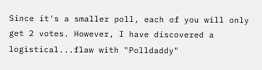Since it's a smaller poll, each of you will only get 2 votes. However, I have discovered a logistical...flaw with "Polldaddy"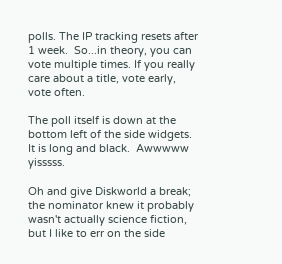polls. The IP tracking resets after 1 week.  So...in theory, you can vote multiple times. If you really care about a title, vote early, vote often.

The poll itself is down at the bottom left of the side widgets. It is long and black.  Awwwww yisssss.

Oh and give Diskworld a break; the nominator knew it probably wasn't actually science fiction, but I like to err on the side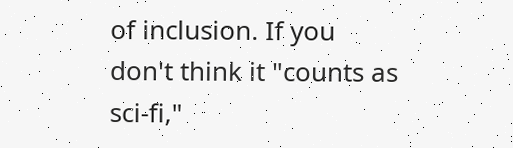of inclusion. If you don't think it "counts as sci-fi,"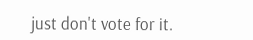just don't vote for it.